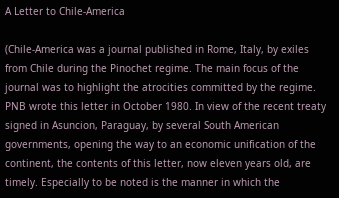A Letter to Chile-America

(Chile-America was a journal published in Rome, Italy, by exiles from Chile during the Pinochet regime. The main focus of the journal was to highlight the atrocities committed by the regime. PNB wrote this letter in October 1980. In view of the recent treaty signed in Asuncion, Paraguay, by several South American governments, opening the way to an economic unification of the continent, the contents of this letter, now eleven years old, are timely. Especially to be noted is the manner in which the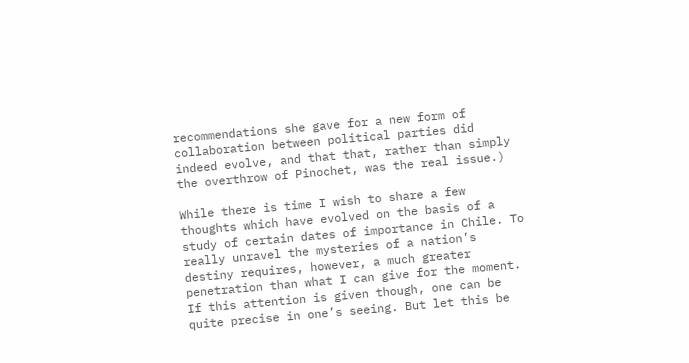recommendations she gave for a new form of collaboration between political parties did indeed evolve, and that that, rather than simply the overthrow of Pinochet, was the real issue.)

While there is time I wish to share a few thoughts which have evolved on the basis of a study of certain dates of importance in Chile. To really unravel the mysteries of a nation’s destiny requires, however, a much greater penetration than what I can give for the moment. If this attention is given though, one can be quite precise in one’s seeing. But let this be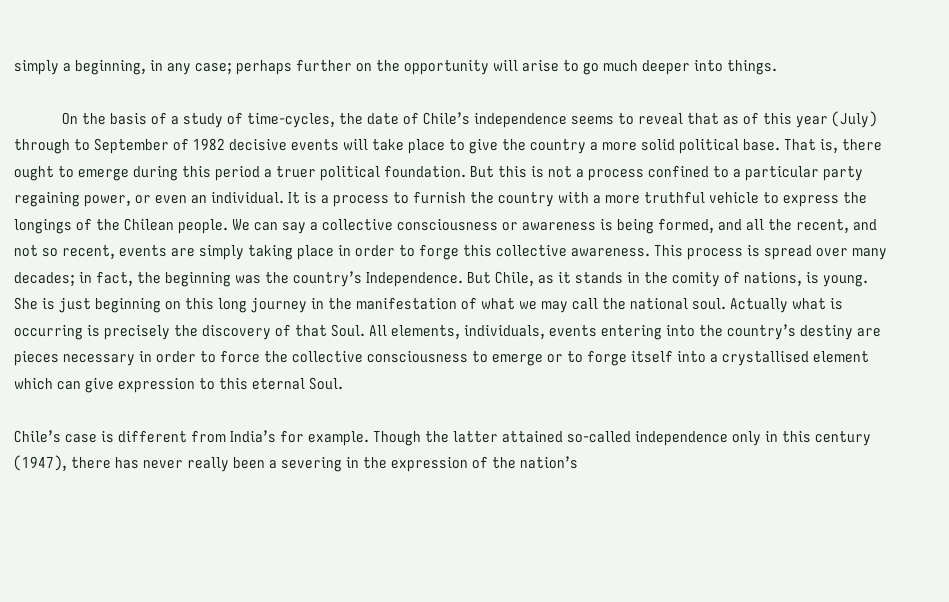simply a beginning, in any case; perhaps further on the opportunity will arise to go much deeper into things.

            On the basis of a study of time-cycles, the date of Chile’s independence seems to reveal that as of this year (July) through to September of 1982 decisive events will take place to give the country a more solid political base. That is, there ought to emerge during this period a truer political foundation. But this is not a process confined to a particular party regaining power, or even an individual. It is a process to furnish the country with a more truthful vehicle to express the longings of the Chilean people. We can say a collective consciousness or awareness is being formed, and all the recent, and not so recent, events are simply taking place in order to forge this collective awareness. This process is spread over many decades; in fact, the beginning was the country’s Independence. But Chile, as it stands in the comity of nations, is young. She is just beginning on this long journey in the manifestation of what we may call the national soul. Actually what is occurring is precisely the discovery of that Soul. All elements, individuals, events entering into the country’s destiny are pieces necessary in order to force the collective consciousness to emerge or to forge itself into a crystallised element which can give expression to this eternal Soul.

Chile’s case is different from India’s for example. Though the latter attained so-called independence only in this century (1947), there has never really been a severing in the expression of the nation’s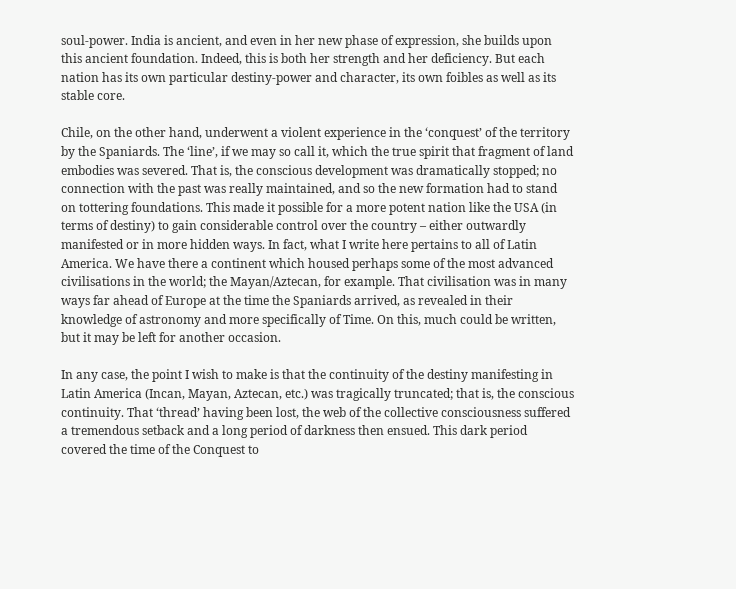soul-power. India is ancient, and even in her new phase of expression, she builds upon this ancient foundation. Indeed, this is both her strength and her deficiency. But each nation has its own particular destiny-power and character, its own foibles as well as its stable core.

Chile, on the other hand, underwent a violent experience in the ‘conquest’ of the territory by the Spaniards. The ‘line’, if we may so call it, which the true spirit that fragment of land embodies was severed. That is, the conscious development was dramatically stopped; no connection with the past was really maintained, and so the new formation had to stand on tottering foundations. This made it possible for a more potent nation like the USA (in terms of destiny) to gain considerable control over the country – either outwardly manifested or in more hidden ways. In fact, what I write here pertains to all of Latin America. We have there a continent which housed perhaps some of the most advanced civilisations in the world; the Mayan/Aztecan, for example. That civilisation was in many ways far ahead of Europe at the time the Spaniards arrived, as revealed in their knowledge of astronomy and more specifically of Time. On this, much could be written, but it may be left for another occasion.

In any case, the point I wish to make is that the continuity of the destiny manifesting in Latin America (Incan, Mayan, Aztecan, etc.) was tragically truncated; that is, the conscious continuity. That ‘thread’ having been lost, the web of the collective consciousness suffered a tremendous setback and a long period of darkness then ensued. This dark period covered the time of the Conquest to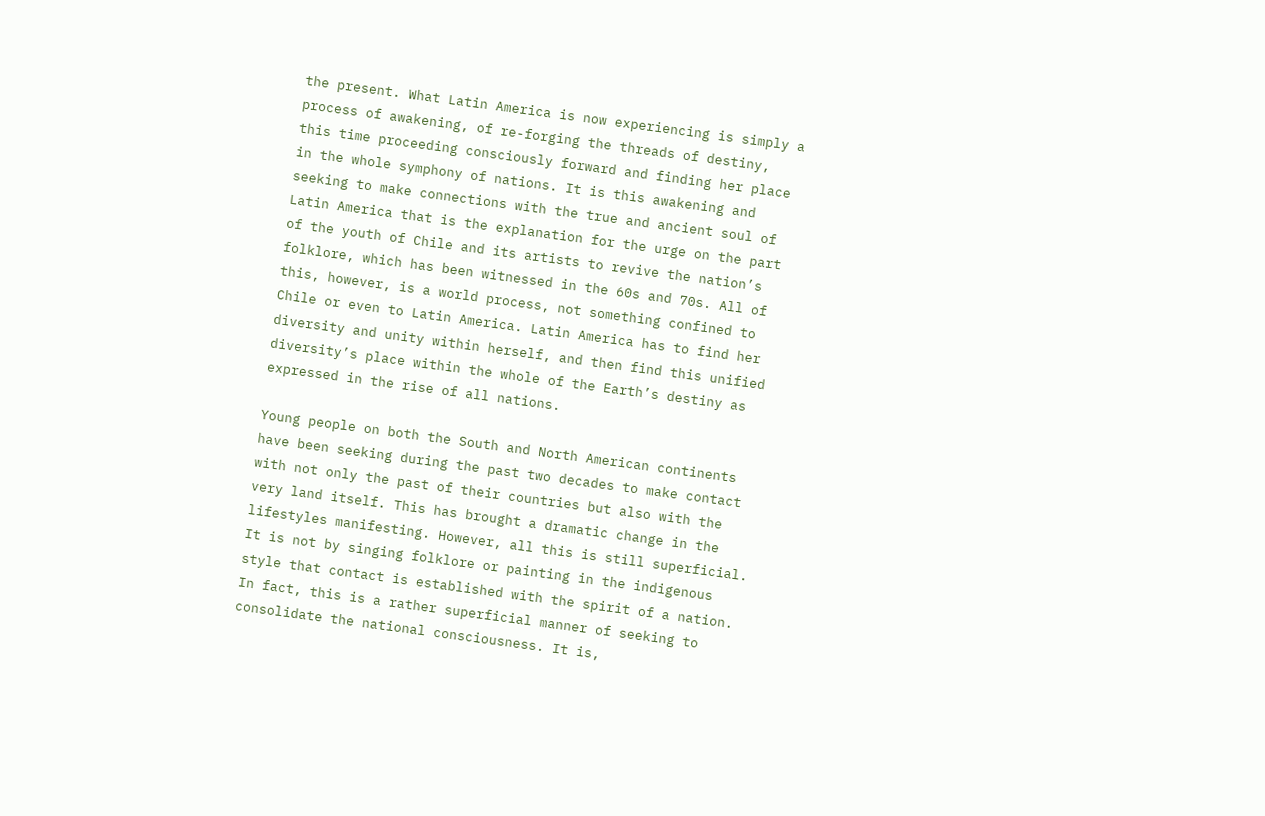the present. What Latin America is now experiencing is simply a process of awakening, of re-forging the threads of destiny, this time proceeding consciously forward and finding her place in the whole symphony of nations. It is this awakening and seeking to make connections with the true and ancient soul of Latin America that is the explanation for the urge on the part of the youth of Chile and its artists to revive the nation’s folklore, which has been witnessed in the 60s and 70s. All of this, however, is a world process, not something confined to Chile or even to Latin America. Latin America has to find her diversity and unity within herself, and then find this unified diversity’s place within the whole of the Earth’s destiny as expressed in the rise of all nations.

Young people on both the South and North American continents have been seeking during the past two decades to make contact with not only the past of their countries but also with the very land itself. This has brought a dramatic change in the lifestyles manifesting. However, all this is still superficial. It is not by singing folklore or painting in the indigenous style that contact is established with the spirit of a nation. In fact, this is a rather superficial manner of seeking to consolidate the national consciousness. It is,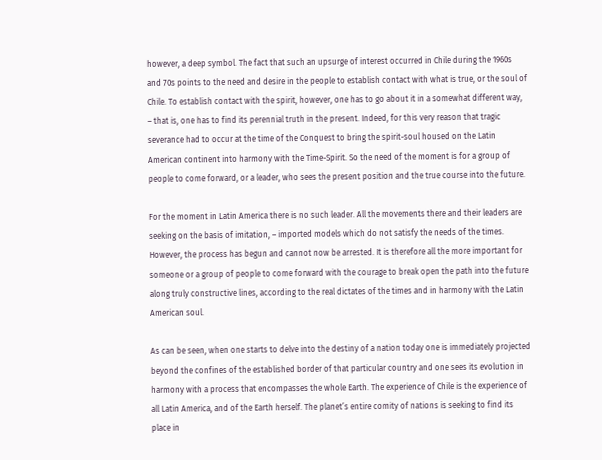however, a deep symbol. The fact that such an upsurge of interest occurred in Chile during the 1960s and 70s points to the need and desire in the people to establish contact with what is true, or the soul of Chile. To establish contact with the spirit, however, one has to go about it in a somewhat different way, – that is, one has to find its perennial truth in the present. Indeed, for this very reason that tragic severance had to occur at the time of the Conquest to bring the spirit-soul housed on the Latin American continent into harmony with the Time-Spirit. So the need of the moment is for a group of people to come forward, or a leader, who sees the present position and the true course into the future.

For the moment in Latin America there is no such leader. All the movements there and their leaders are seeking on the basis of imitation, – imported models which do not satisfy the needs of the times. However, the process has begun and cannot now be arrested. It is therefore all the more important for someone or a group of people to come forward with the courage to break open the path into the future along truly constructive lines, according to the real dictates of the times and in harmony with the Latin American soul.

As can be seen, when one starts to delve into the destiny of a nation today one is immediately projected beyond the confines of the established border of that particular country and one sees its evolution in harmony with a process that encompasses the whole Earth. The experience of Chile is the experience of all Latin America, and of the Earth herself. The planet’s entire comity of nations is seeking to find its place in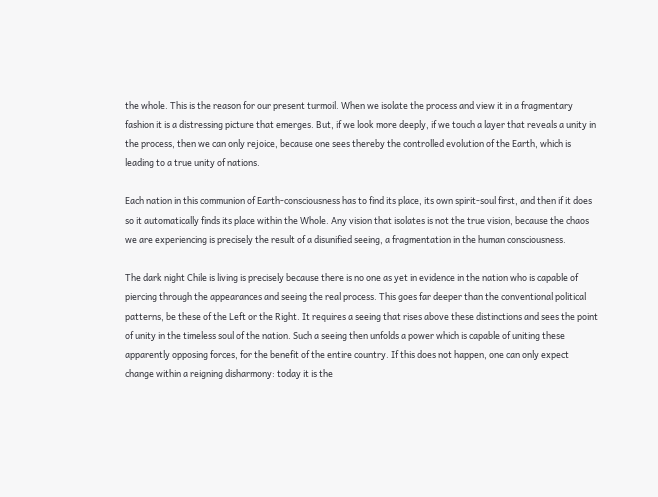the whole. This is the reason for our present turmoil. When we isolate the process and view it in a fragmentary fashion it is a distressing picture that emerges. But, if we look more deeply, if we touch a layer that reveals a unity in the process, then we can only rejoice, because one sees thereby the controlled evolution of the Earth, which is leading to a true unity of nations.

Each nation in this communion of Earth-consciousness has to find its place, its own spirit-soul first, and then if it does so it automatically finds its place within the Whole. Any vision that isolates is not the true vision, because the chaos we are experiencing is precisely the result of a disunified seeing, a fragmentation in the human consciousness.

The dark night Chile is living is precisely because there is no one as yet in evidence in the nation who is capable of piercing through the appearances and seeing the real process. This goes far deeper than the conventional political patterns, be these of the Left or the Right. It requires a seeing that rises above these distinctions and sees the point of unity in the timeless soul of the nation. Such a seeing then unfolds a power which is capable of uniting these apparently opposing forces, for the benefit of the entire country. If this does not happen, one can only expect change within a reigning disharmony: today it is the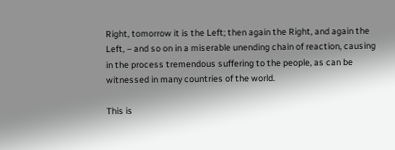Right, tomorrow it is the Left; then again the Right, and again the Left, – and so on in a miserable unending chain of reaction, causing in the process tremendous suffering to the people, as can be witnessed in many countries of the world.

This is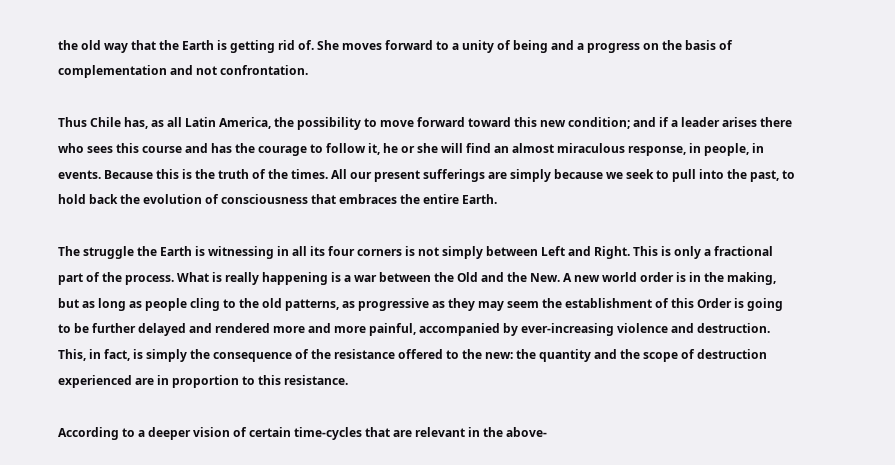the old way that the Earth is getting rid of. She moves forward to a unity of being and a progress on the basis of complementation and not confrontation.

Thus Chile has, as all Latin America, the possibility to move forward toward this new condition; and if a leader arises there who sees this course and has the courage to follow it, he or she will find an almost miraculous response, in people, in events. Because this is the truth of the times. All our present sufferings are simply because we seek to pull into the past, to hold back the evolution of consciousness that embraces the entire Earth.

The struggle the Earth is witnessing in all its four corners is not simply between Left and Right. This is only a fractional part of the process. What is really happening is a war between the Old and the New. A new world order is in the making, but as long as people cling to the old patterns, as progressive as they may seem the establishment of this Order is going to be further delayed and rendered more and more painful, accompanied by ever-increasing violence and destruction. This, in fact, is simply the consequence of the resistance offered to the new: the quantity and the scope of destruction experienced are in proportion to this resistance.

According to a deeper vision of certain time-cycles that are relevant in the above-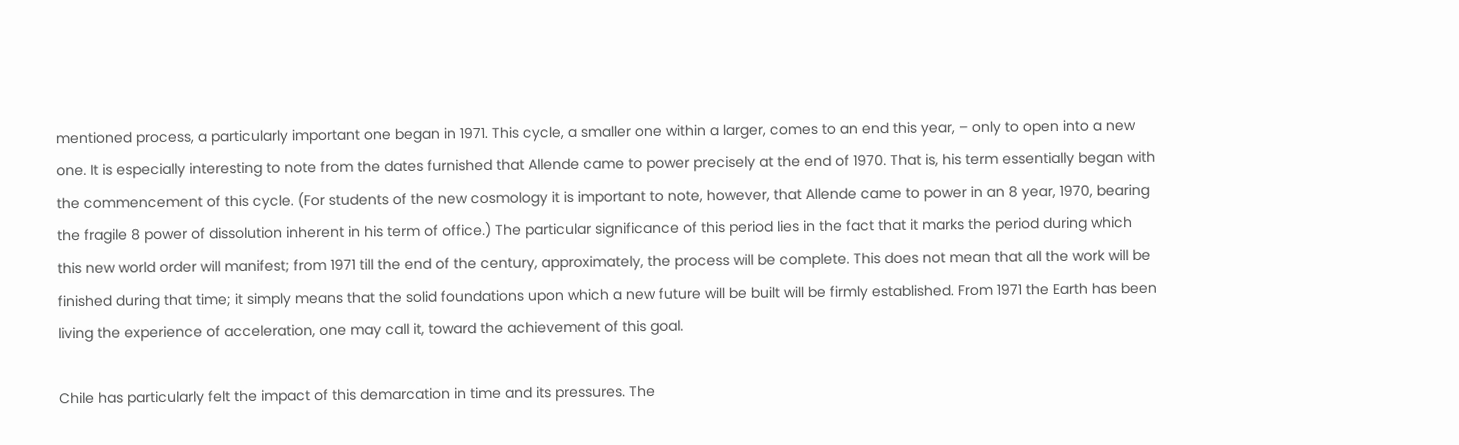mentioned process, a particularly important one began in 1971. This cycle, a smaller one within a larger, comes to an end this year, – only to open into a new one. It is especially interesting to note from the dates furnished that Allende came to power precisely at the end of 1970. That is, his term essentially began with the commencement of this cycle. (For students of the new cosmology it is important to note, however, that Allende came to power in an 8 year, 1970, bearing the fragile 8 power of dissolution inherent in his term of office.) The particular significance of this period lies in the fact that it marks the period during which this new world order will manifest; from 1971 till the end of the century, approximately, the process will be complete. This does not mean that all the work will be finished during that time; it simply means that the solid foundations upon which a new future will be built will be firmly established. From 1971 the Earth has been living the experience of acceleration, one may call it, toward the achievement of this goal.

Chile has particularly felt the impact of this demarcation in time and its pressures. The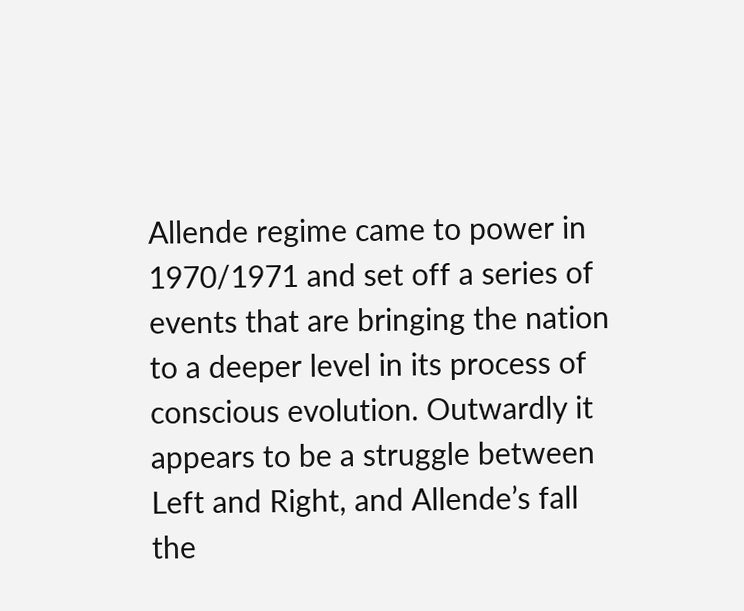Allende regime came to power in 1970/1971 and set off a series of events that are bringing the nation to a deeper level in its process of conscious evolution. Outwardly it appears to be a struggle between Left and Right, and Allende’s fall the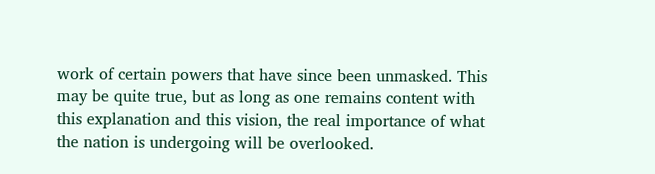work of certain powers that have since been unmasked. This may be quite true, but as long as one remains content with this explanation and this vision, the real importance of what the nation is undergoing will be overlooked.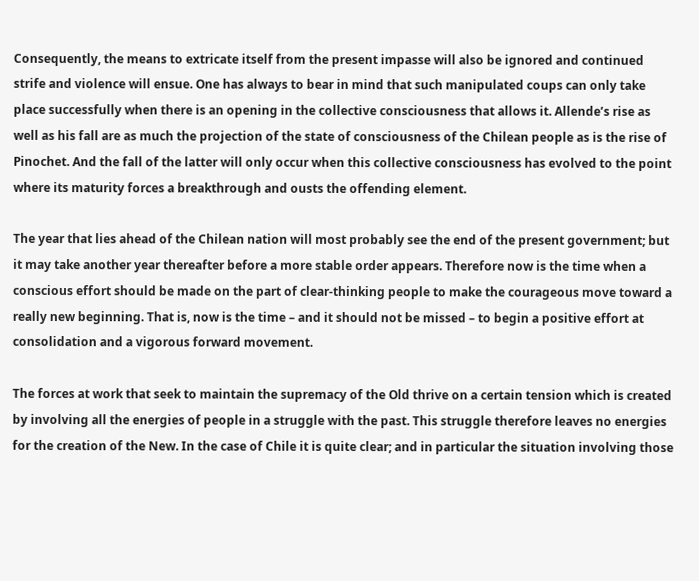Consequently, the means to extricate itself from the present impasse will also be ignored and continued strife and violence will ensue. One has always to bear in mind that such manipulated coups can only take place successfully when there is an opening in the collective consciousness that allows it. Allende’s rise as well as his fall are as much the projection of the state of consciousness of the Chilean people as is the rise of Pinochet. And the fall of the latter will only occur when this collective consciousness has evolved to the point where its maturity forces a breakthrough and ousts the offending element.

The year that lies ahead of the Chilean nation will most probably see the end of the present government; but it may take another year thereafter before a more stable order appears. Therefore now is the time when a conscious effort should be made on the part of clear-thinking people to make the courageous move toward a really new beginning. That is, now is the time – and it should not be missed – to begin a positive effort at consolidation and a vigorous forward movement.

The forces at work that seek to maintain the supremacy of the Old thrive on a certain tension which is created by involving all the energies of people in a struggle with the past. This struggle therefore leaves no energies for the creation of the New. In the case of Chile it is quite clear; and in particular the situation involving those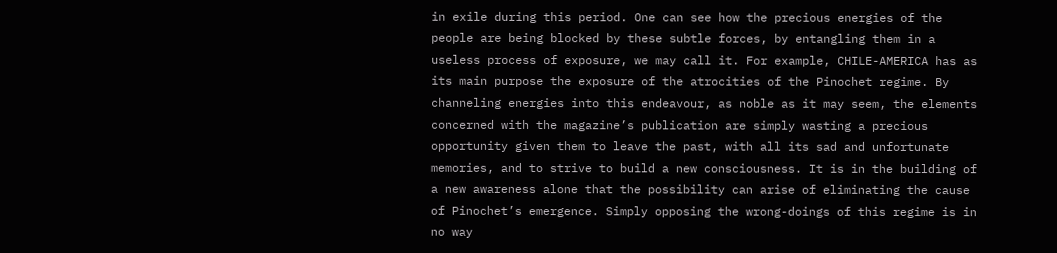in exile during this period. One can see how the precious energies of the people are being blocked by these subtle forces, by entangling them in a useless process of exposure, we may call it. For example, CHILE-AMERICA has as its main purpose the exposure of the atrocities of the Pinochet regime. By channeling energies into this endeavour, as noble as it may seem, the elements concerned with the magazine’s publication are simply wasting a precious opportunity given them to leave the past, with all its sad and unfortunate memories, and to strive to build a new consciousness. It is in the building of a new awareness alone that the possibility can arise of eliminating the cause of Pinochet’s emergence. Simply opposing the wrong-doings of this regime is in no way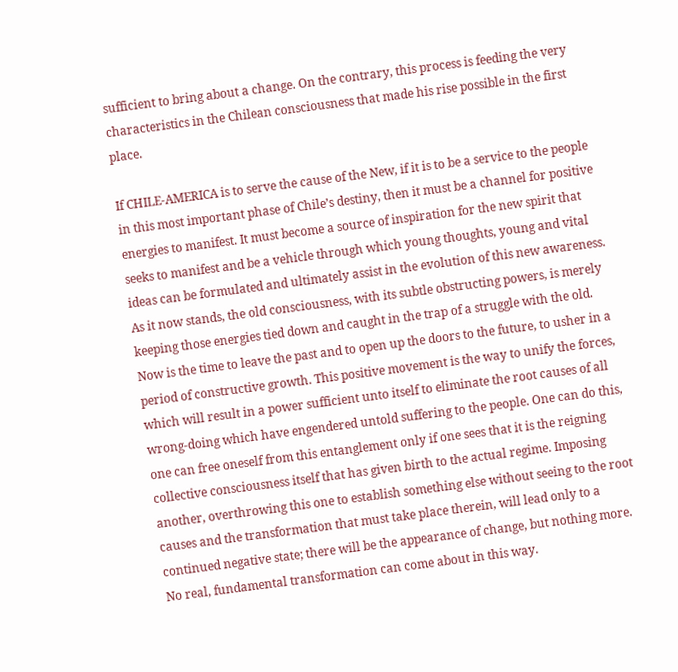sufficient to bring about a change. On the contrary, this process is feeding the very characteristics in the Chilean consciousness that made his rise possible in the first place.

If CHILE-AMERICA is to serve the cause of the New, if it is to be a service to the people in this most important phase of Chile’s destiny, then it must be a channel for positive energies to manifest. It must become a source of inspiration for the new spirit that seeks to manifest and be a vehicle through which young thoughts, young and vital ideas can be formulated and ultimately assist in the evolution of this new awareness. As it now stands, the old consciousness, with its subtle obstructing powers, is merely keeping those energies tied down and caught in the trap of a struggle with the old. Now is the time to leave the past and to open up the doors to the future, to usher in a period of constructive growth. This positive movement is the way to unify the forces, which will result in a power sufficient unto itself to eliminate the root causes of all wrong-doing which have engendered untold suffering to the people. One can do this, one can free oneself from this entanglement only if one sees that it is the reigning collective consciousness itself that has given birth to the actual regime. Imposing another, overthrowing this one to establish something else without seeing to the root causes and the transformation that must take place therein, will lead only to a continued negative state; there will be the appearance of change, but nothing more. No real, fundamental transformation can come about in this way.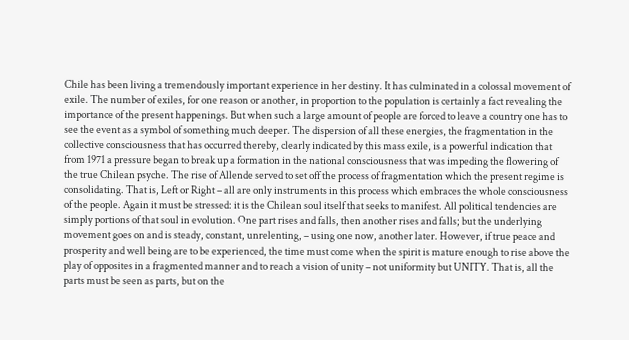Chile has been living a tremendously important experience in her destiny. It has culminated in a colossal movement of exile. The number of exiles, for one reason or another, in proportion to the population is certainly a fact revealing the importance of the present happenings. But when such a large amount of people are forced to leave a country one has to see the event as a symbol of something much deeper. The dispersion of all these energies, the fragmentation in the collective consciousness that has occurred thereby, clearly indicated by this mass exile, is a powerful indication that from 1971 a pressure began to break up a formation in the national consciousness that was impeding the flowering of the true Chilean psyche. The rise of Allende served to set off the process of fragmentation which the present regime is consolidating. That is, Left or Right – all are only instruments in this process which embraces the whole consciousness of the people. Again it must be stressed: it is the Chilean soul itself that seeks to manifest. All political tendencies are simply portions of that soul in evolution. One part rises and falls, then another rises and falls; but the underlying movement goes on and is steady, constant, unrelenting, – using one now, another later. However, if true peace and prosperity and well being are to be experienced, the time must come when the spirit is mature enough to rise above the play of opposites in a fragmented manner and to reach a vision of unity – not uniformity but UNITY. That is, all the parts must be seen as parts, but on the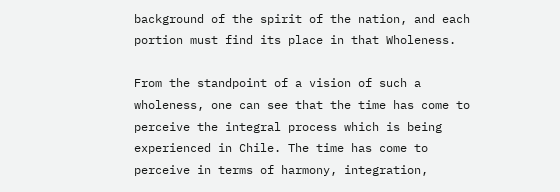background of the spirit of the nation, and each portion must find its place in that Wholeness.

From the standpoint of a vision of such a wholeness, one can see that the time has come to perceive the integral process which is being experienced in Chile. The time has come to perceive in terms of harmony, integration,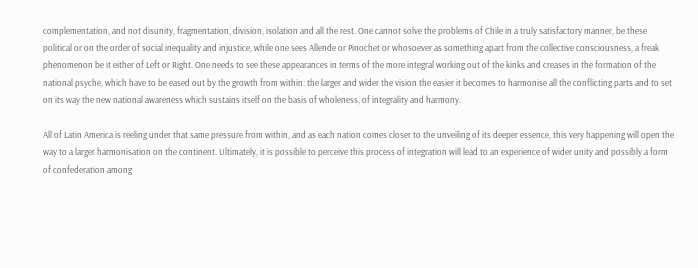complementation, and not disunity, fragmentation, division, isolation and all the rest. One cannot solve the problems of Chile in a truly satisfactory manner, be these political or on the order of social inequality and injustice, while one sees Allende or Pinochet or whosoever as something apart from the collective consciousness, a freak phenomenon be it either of Left or Right. One needs to see these appearances in terms of the more integral working out of the kinks and creases in the formation of the national psyche, which have to be eased out by the growth from within: the larger and wider the vision the easier it becomes to harmonise all the conflicting parts and to set on its way the new national awareness which sustains itself on the basis of wholeness, of integrality and harmony.

All of Latin America is reeling under that same pressure from within, and as each nation comes closer to the unveiling of its deeper essence, this very happening will open the way to a larger harmonisation on the continent. Ultimately, it is possible to perceive this process of integration will lead to an experience of wider unity and possibly a form of confederation among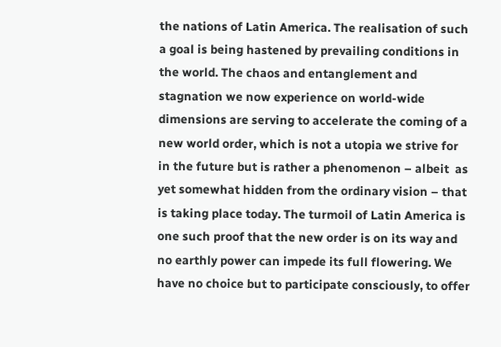the nations of Latin America. The realisation of such a goal is being hastened by prevailing conditions in the world. The chaos and entanglement and stagnation we now experience on world-wide dimensions are serving to accelerate the coming of a new world order, which is not a utopia we strive for in the future but is rather a phenomenon – albeit  as yet somewhat hidden from the ordinary vision – that is taking place today. The turmoil of Latin America is one such proof that the new order is on its way and no earthly power can impede its full flowering. We have no choice but to participate consciously, to offer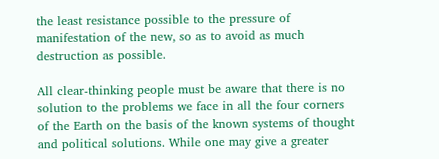the least resistance possible to the pressure of manifestation of the new, so as to avoid as much destruction as possible.

All clear-thinking people must be aware that there is no solution to the problems we face in all the four corners of the Earth on the basis of the known systems of thought and political solutions. While one may give a greater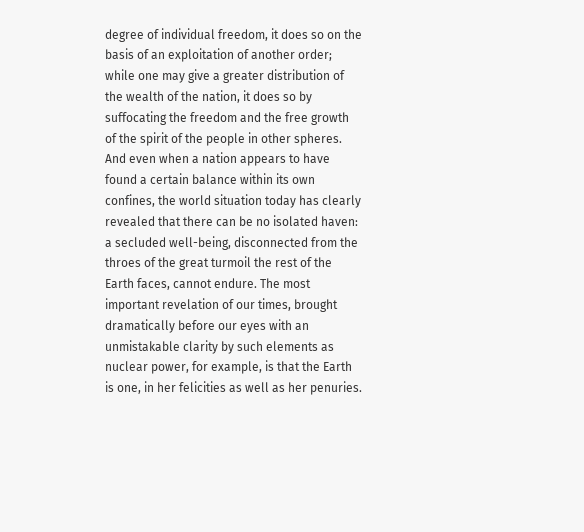degree of individual freedom, it does so on the basis of an exploitation of another order; while one may give a greater distribution of the wealth of the nation, it does so by suffocating the freedom and the free growth of the spirit of the people in other spheres. And even when a nation appears to have found a certain balance within its own confines, the world situation today has clearly revealed that there can be no isolated haven: a secluded well-being, disconnected from the throes of the great turmoil the rest of the Earth faces, cannot endure. The most important revelation of our times, brought dramatically before our eyes with an unmistakable clarity by such elements as nuclear power, for example, is that the Earth is one, in her felicities as well as her penuries.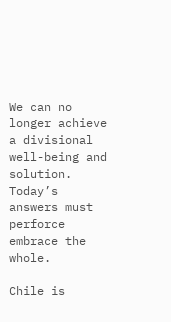We can no longer achieve a divisional well-being and solution. Today’s answers must perforce embrace the whole.

Chile is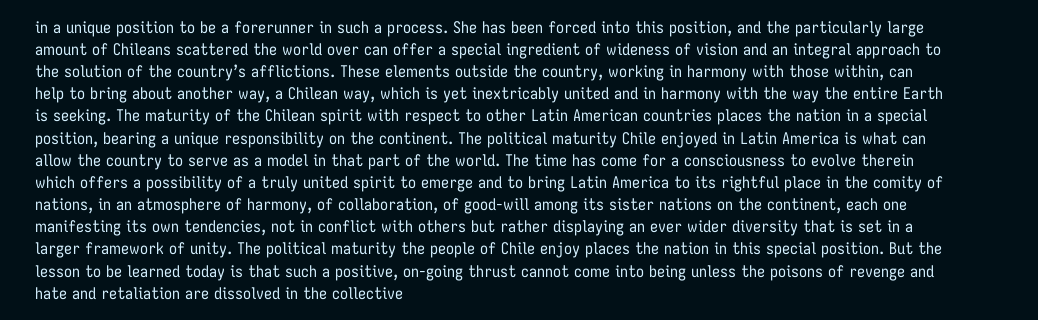in a unique position to be a forerunner in such a process. She has been forced into this position, and the particularly large amount of Chileans scattered the world over can offer a special ingredient of wideness of vision and an integral approach to the solution of the country’s afflictions. These elements outside the country, working in harmony with those within, can help to bring about another way, a Chilean way, which is yet inextricably united and in harmony with the way the entire Earth is seeking. The maturity of the Chilean spirit with respect to other Latin American countries places the nation in a special position, bearing a unique responsibility on the continent. The political maturity Chile enjoyed in Latin America is what can allow the country to serve as a model in that part of the world. The time has come for a consciousness to evolve therein which offers a possibility of a truly united spirit to emerge and to bring Latin America to its rightful place in the comity of nations, in an atmosphere of harmony, of collaboration, of good-will among its sister nations on the continent, each one manifesting its own tendencies, not in conflict with others but rather displaying an ever wider diversity that is set in a larger framework of unity. The political maturity the people of Chile enjoy places the nation in this special position. But the lesson to be learned today is that such a positive, on-going thrust cannot come into being unless the poisons of revenge and hate and retaliation are dissolved in the collective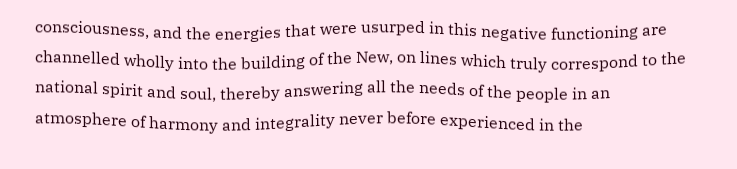consciousness, and the energies that were usurped in this negative functioning are channelled wholly into the building of the New, on lines which truly correspond to the national spirit and soul, thereby answering all the needs of the people in an atmosphere of harmony and integrality never before experienced in the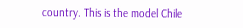country. This is the model Chile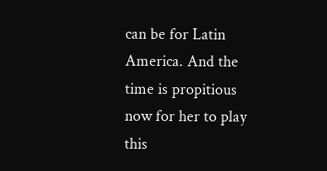can be for Latin America. And the time is propitious now for her to play this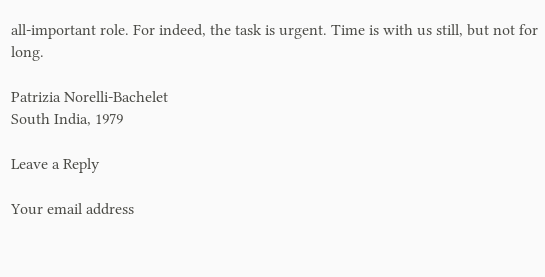all-important role. For indeed, the task is urgent. Time is with us still, but not for long.

Patrizia Norelli-Bachelet
South India, 1979

Leave a Reply

Your email address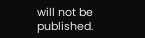will not be published.